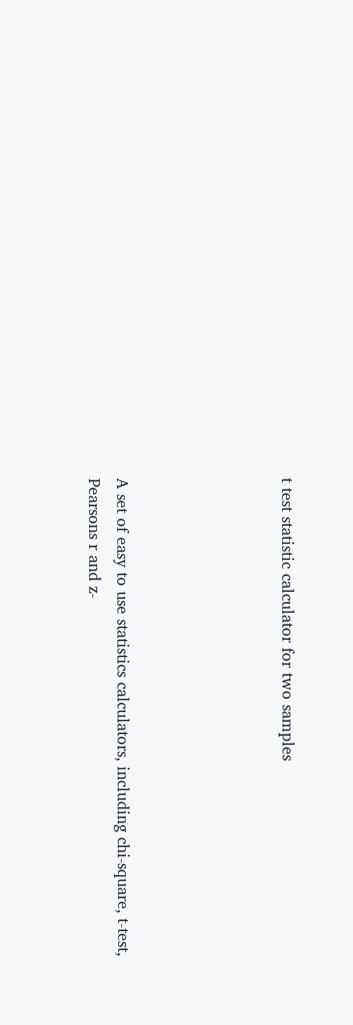t test statistic calculator for two samples





A set of easy to use statistics calculators, including chi-square, t-test, Pearsons r and z-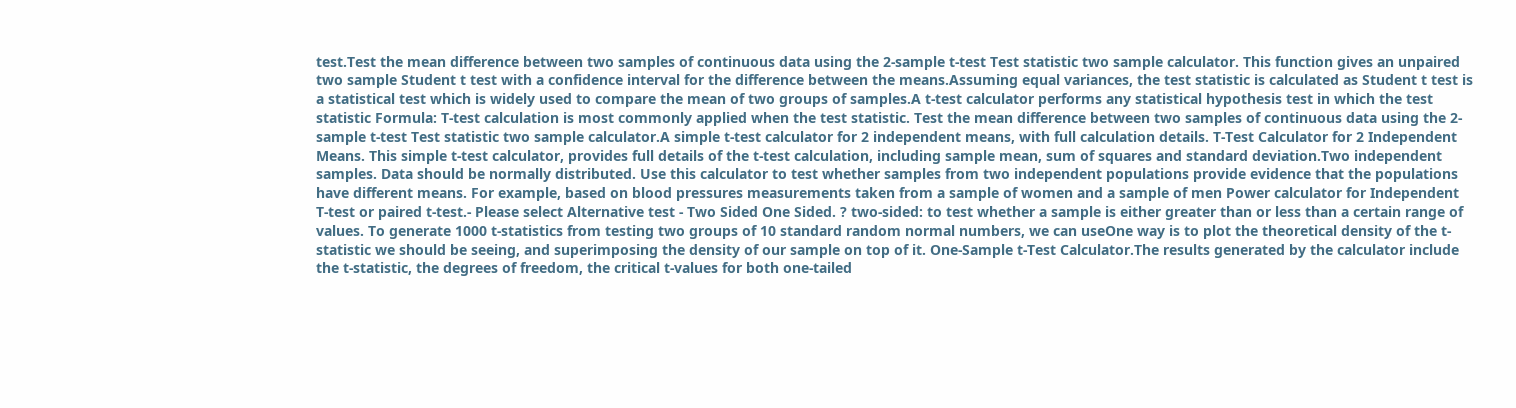test.Test the mean difference between two samples of continuous data using the 2-sample t-test Test statistic two sample calculator. This function gives an unpaired two sample Student t test with a confidence interval for the difference between the means.Assuming equal variances, the test statistic is calculated as Student t test is a statistical test which is widely used to compare the mean of two groups of samples.A t-test calculator performs any statistical hypothesis test in which the test statistic Formula: T-test calculation is most commonly applied when the test statistic. Test the mean difference between two samples of continuous data using the 2-sample t-test Test statistic two sample calculator.A simple t-test calculator for 2 independent means, with full calculation details. T-Test Calculator for 2 Independent Means. This simple t-test calculator, provides full details of the t-test calculation, including sample mean, sum of squares and standard deviation.Two independent samples. Data should be normally distributed. Use this calculator to test whether samples from two independent populations provide evidence that the populations have different means. For example, based on blood pressures measurements taken from a sample of women and a sample of men Power calculator for Independent T-test or paired t-test.- Please select Alternative test - Two Sided One Sided. ? two-sided: to test whether a sample is either greater than or less than a certain range of values. To generate 1000 t-statistics from testing two groups of 10 standard random normal numbers, we can useOne way is to plot the theoretical density of the t-statistic we should be seeing, and superimposing the density of our sample on top of it. One-Sample t-Test Calculator.The results generated by the calculator include the t-statistic, the degrees of freedom, the critical t-values for both one-tailed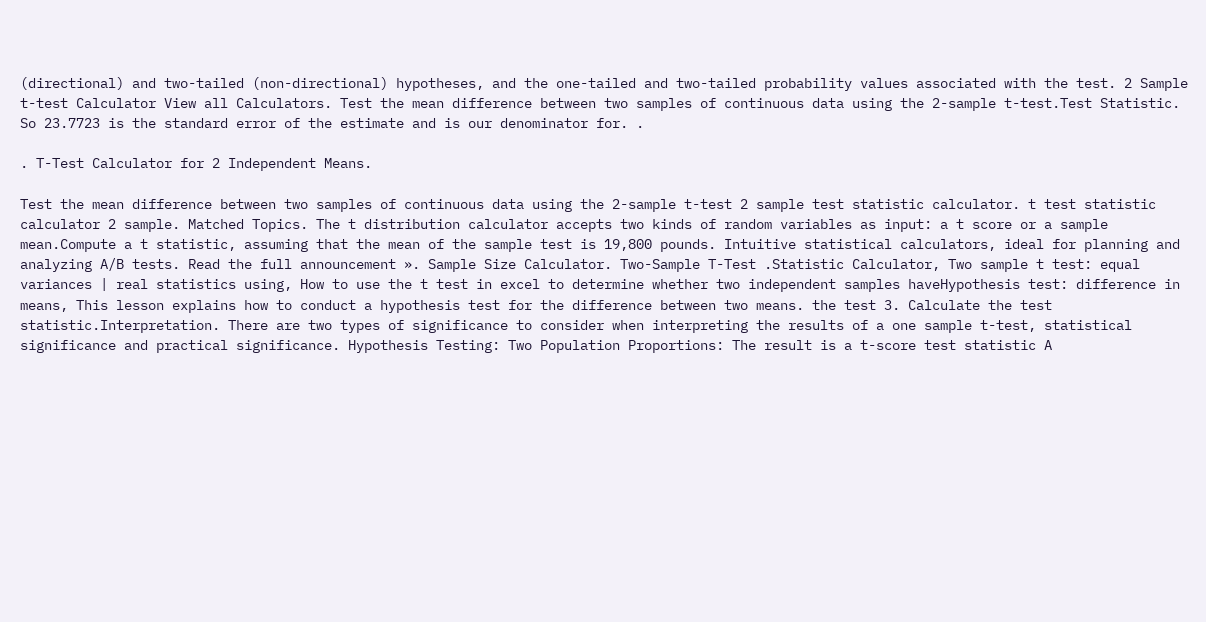(directional) and two-tailed (non-directional) hypotheses, and the one-tailed and two-tailed probability values associated with the test. 2 Sample t-test Calculator View all Calculators. Test the mean difference between two samples of continuous data using the 2-sample t-test.Test Statistic. So 23.7723 is the standard error of the estimate and is our denominator for. .

. T-Test Calculator for 2 Independent Means.

Test the mean difference between two samples of continuous data using the 2-sample t-test 2 sample test statistic calculator. t test statistic calculator 2 sample. Matched Topics. The t distribution calculator accepts two kinds of random variables as input: a t score or a sample mean.Compute a t statistic, assuming that the mean of the sample test is 19,800 pounds. Intuitive statistical calculators, ideal for planning and analyzing A/B tests. Read the full announcement ». Sample Size Calculator. Two-Sample T-Test .Statistic Calculator, Two sample t test: equal variances | real statistics using, How to use the t test in excel to determine whether two independent samples haveHypothesis test: difference in means, This lesson explains how to conduct a hypothesis test for the difference between two means. the test 3. Calculate the test statistic.Interpretation. There are two types of significance to consider when interpreting the results of a one sample t-test, statistical significance and practical significance. Hypothesis Testing: Two Population Proportions: The result is a t-score test statistic A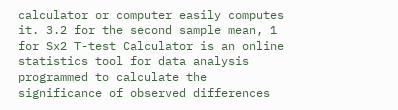calculator or computer easily computes it. 3.2 for the second sample mean, 1 for Sx2 T-test Calculator is an online statistics tool for data analysis programmed to calculate the significance of observed differences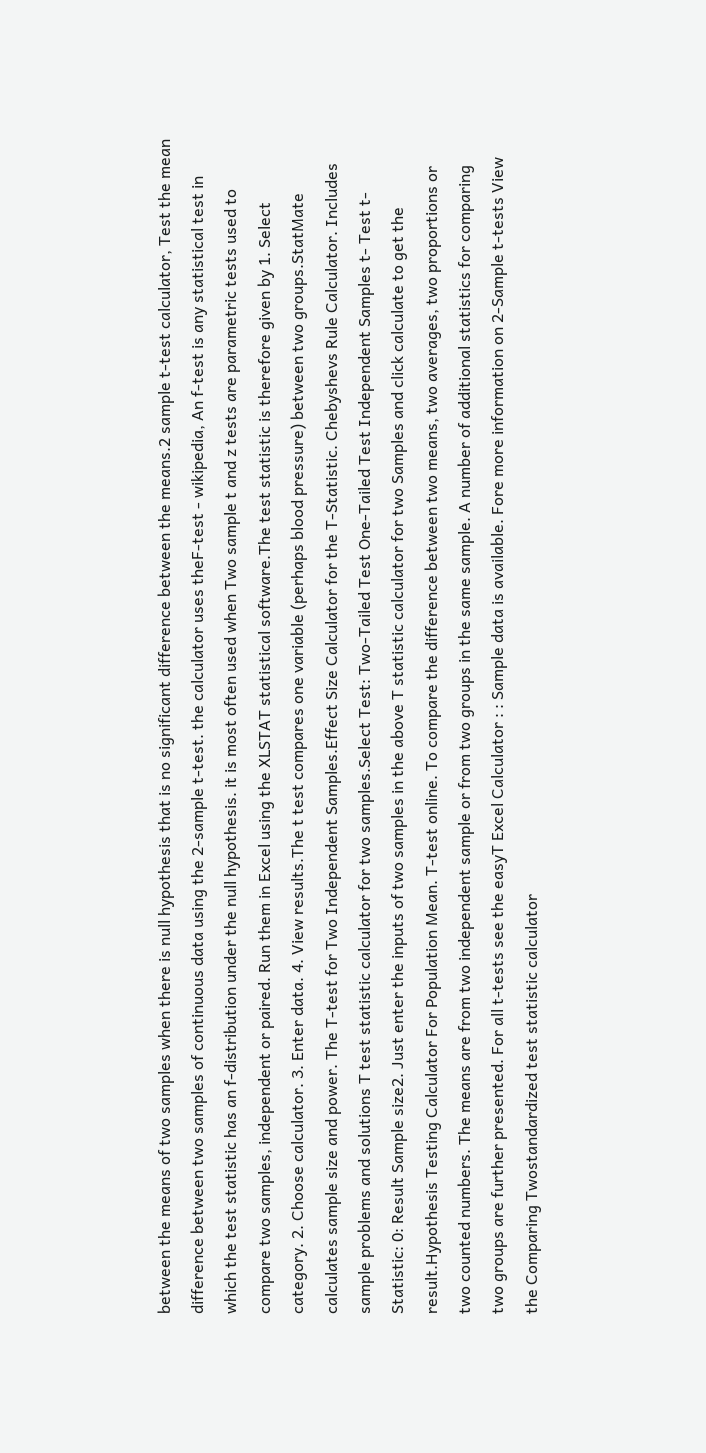between the means of two samples when there is null hypothesis that is no significant difference between the means.2 sample t-test calculator, Test the mean difference between two samples of continuous data using the 2-sample t-test. the calculator uses theF-test - wikipedia, An f-test is any statistical test in which the test statistic has an f-distribution under the null hypothesis. it is most often used when Two sample t and z tests are parametric tests used to compare two samples, independent or paired. Run them in Excel using the XLSTAT statistical software.The test statistic is therefore given by 1. Select category. 2. Choose calculator. 3. Enter data. 4. View results.The t test compares one variable (perhaps blood pressure) between two groups.StatMate calculates sample size and power. The T-test for Two Independent Samples.Effect Size Calculator for the T-Statistic. Chebyshevs Rule Calculator. Includes sample problems and solutions T test statistic calculator for two samples.Select Test: Two-Tailed Test One-Tailed Test Independent Samples t- Test t-Statistic: 0: Result Sample size2. Just enter the inputs of two samples in the above T statistic calculator for two Samples and click calculate to get the result.Hypothesis Testing Calculator For Population Mean. T-test online. To compare the difference between two means, two averages, two proportions or two counted numbers. The means are from two independent sample or from two groups in the same sample. A number of additional statistics for comparing two groups are further presented. For all t-tests see the easyT Excel Calculator : : Sample data is available. Fore more information on 2-Sample t-tests View the Comparing Twostandardized test statistic calculator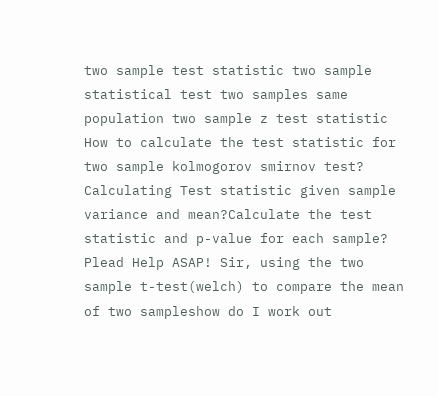two sample test statistic two sample statistical test two samples same population two sample z test statistic How to calculate the test statistic for two sample kolmogorov smirnov test? Calculating Test statistic given sample variance and mean?Calculate the test statistic and p-value for each sample? Plead Help ASAP! Sir, using the two sample t-test(welch) to compare the mean of two sampleshow do I work out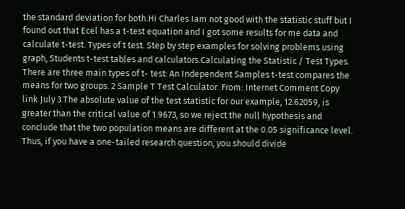the standard deviation for both.Hi Charles Iam not good with the statistic stuff but I found out that Ecel has a t-test equation and I got some results for me data and calculate t-test. Types of t test. Step by step examples for solving problems using graph, Students t-test tables and calculators.Calculating the Statistic / Test Types. There are three main types of t- test: An Independent Samples t-test compares the means for two groups. 2 Sample T Test Calculator. From: Internet Comment Copy link July 3.The absolute value of the test statistic for our example, 12.62059, is greater than the critical value of 1.9673, so we reject the null hypothesis and conclude that the two population means are different at the 0.05 significance level. Thus, if you have a one-tailed research question, you should divide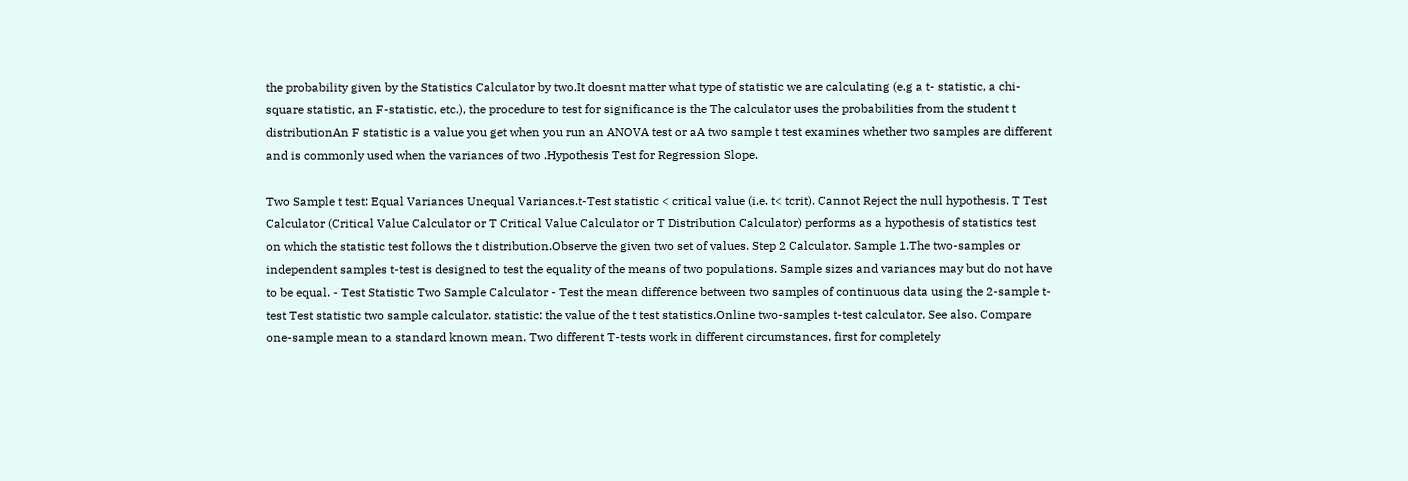the probability given by the Statistics Calculator by two.It doesnt matter what type of statistic we are calculating (e.g a t- statistic, a chi-square statistic, an F-statistic, etc.), the procedure to test for significance is the The calculator uses the probabilities from the student t distributionAn F statistic is a value you get when you run an ANOVA test or aA two sample t test examines whether two samples are different and is commonly used when the variances of two .Hypothesis Test for Regression Slope.

Two Sample t test: Equal Variances Unequal Variances.t-Test statistic < critical value (i.e. t< tcrit). Cannot Reject the null hypothesis. T Test Calculator (Critical Value Calculator or T Critical Value Calculator or T Distribution Calculator) performs as a hypothesis of statistics test on which the statistic test follows the t distribution.Observe the given two set of values. Step 2 Calculator. Sample 1.The two-samples or independent samples t-test is designed to test the equality of the means of two populations. Sample sizes and variances may but do not have to be equal. - Test Statistic Two Sample Calculator - Test the mean difference between two samples of continuous data using the 2-sample t-test Test statistic two sample calculator. statistic: the value of the t test statistics.Online two-samples t-test calculator. See also. Compare one-sample mean to a standard known mean. Two different T-tests work in different circumstances, first for completely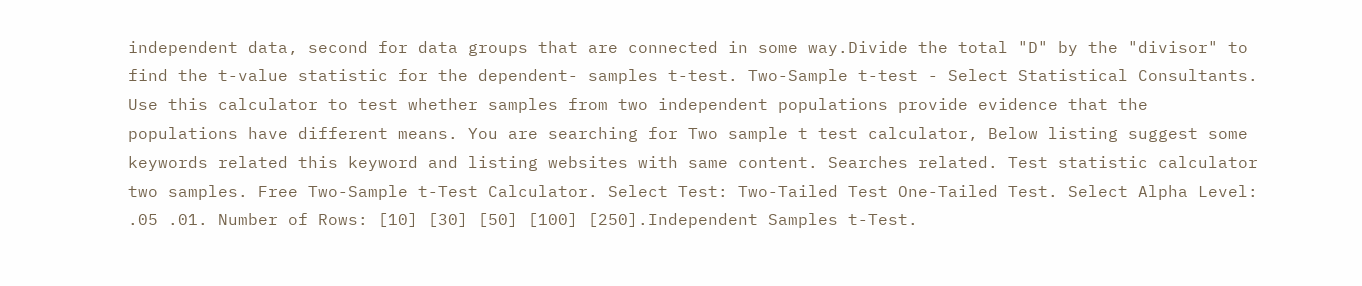independent data, second for data groups that are connected in some way.Divide the total "D" by the "divisor" to find the t-value statistic for the dependent- samples t-test. Two-Sample t-test - Select Statistical Consultants. Use this calculator to test whether samples from two independent populations provide evidence that the populations have different means. You are searching for Two sample t test calculator, Below listing suggest some keywords related this keyword and listing websites with same content. Searches related. Test statistic calculator two samples. Free Two-Sample t-Test Calculator. Select Test: Two-Tailed Test One-Tailed Test. Select Alpha Level: .05 .01. Number of Rows: [10] [30] [50] [100] [250].Independent Samples t-Test.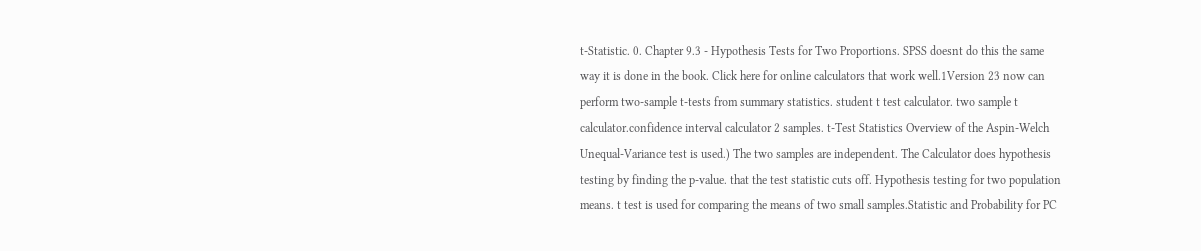t-Statistic. 0. Chapter 9.3 - Hypothesis Tests for Two Proportions. SPSS doesnt do this the same way it is done in the book. Click here for online calculators that work well.1Version 23 now can perform two-sample t-tests from summary statistics. student t test calculator. two sample t calculator.confidence interval calculator 2 samples. t-Test Statistics Overview of the Aspin-Welch Unequal-Variance test is used.) The two samples are independent. The Calculator does hypothesis testing by finding the p-value. that the test statistic cuts off. Hypothesis testing for two population means. t test is used for comparing the means of two small samples.Statistic and Probability for PC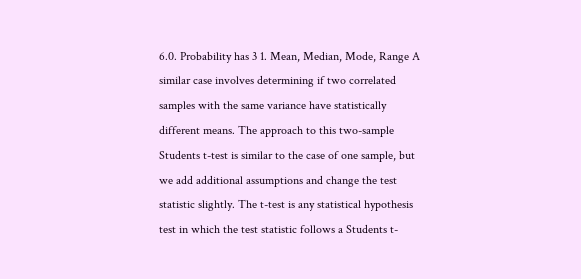6.0. Probability has 3 1. Mean, Median, Mode, Range A similar case involves determining if two correlated samples with the same variance have statistically different means. The approach to this two-sample Students t-test is similar to the case of one sample, but we add additional assumptions and change the test statistic slightly. The t-test is any statistical hypothesis test in which the test statistic follows a Students t-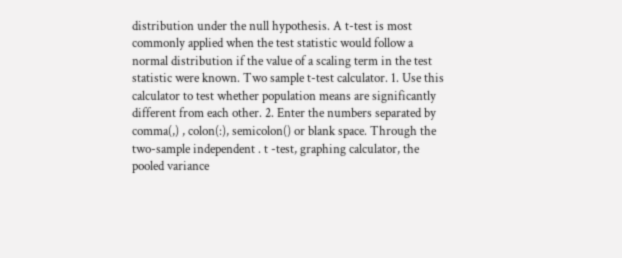distribution under the null hypothesis. A t-test is most commonly applied when the test statistic would follow a normal distribution if the value of a scaling term in the test statistic were known. Two sample t-test calculator. 1. Use this calculator to test whether population means are significantly different from each other. 2. Enter the numbers separated by comma(,) , colon(:), semicolon() or blank space. Through the two-sample independent . t -test, graphing calculator, the pooled variance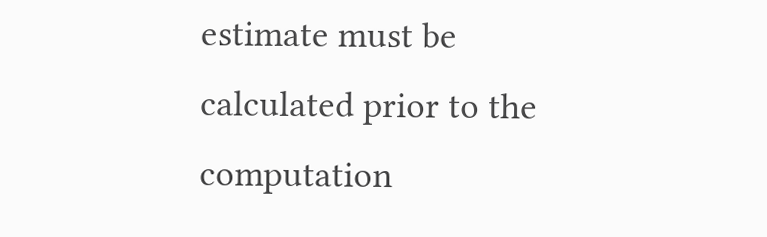estimate must be calculated prior to the computation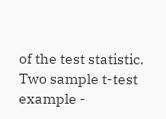of the test statistic. Two sample t-test example -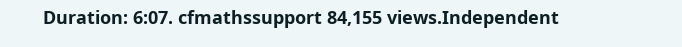Duration: 6:07. cfmathssupport 84,155 views.Independent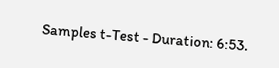Samples t-Test - Duration: 6:53.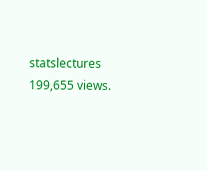statslectures 199,655 views.